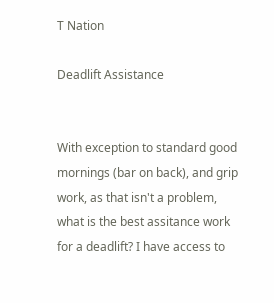T Nation

Deadlift Assistance


With exception to standard good mornings (bar on back), and grip work, as that isn't a problem, what is the best assitance work for a deadlift? I have access to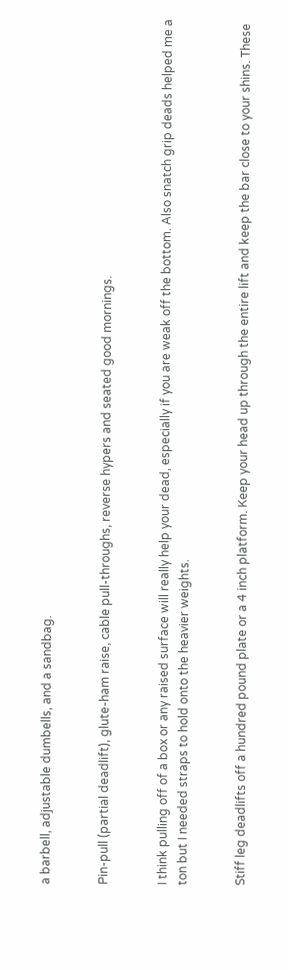a barbell, adjustable dumbells, and a sandbag.


Pin-pull (partial deadlift), glute-ham raise, cable pull-throughs, reverse hypers and seated good mornings.


I think pulling off of a box or any raised surface will really help your dead, especially if you are weak off the bottom. Also snatch grip deads helped me a ton but I needed straps to hold onto the heavier weights.


Stiff leg deadlifts off a hundred pound plate or a 4 inch platform. Keep your head up through the entire lift and keep the bar close to your shins. These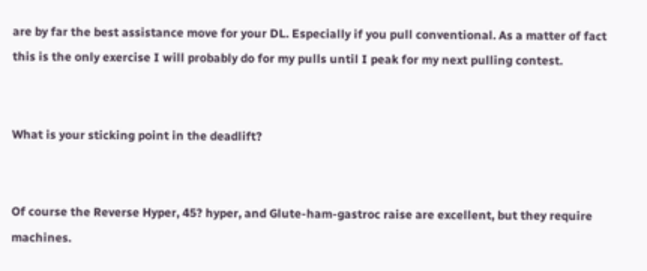are by far the best assistance move for your DL. Especially if you pull conventional. As a matter of fact this is the only exercise I will probably do for my pulls until I peak for my next pulling contest.


What is your sticking point in the deadlift?


Of course the Reverse Hyper, 45? hyper, and Glute-ham-gastroc raise are excellent, but they require machines.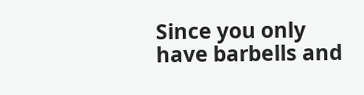Since you only have barbells and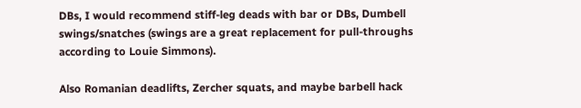DBs, I would recommend stiff-leg deads with bar or DBs, Dumbell swings/snatches (swings are a great replacement for pull-throughs according to Louie Simmons).

Also Romanian deadlifts, Zercher squats, and maybe barbell hack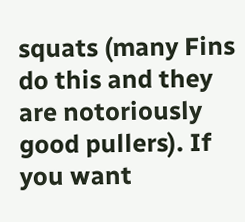squats (many Fins do this and they are notoriously good pullers). If you want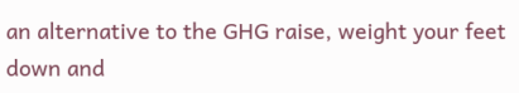an alternative to the GHG raise, weight your feet down and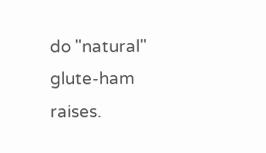do "natural" glute-ham raises.